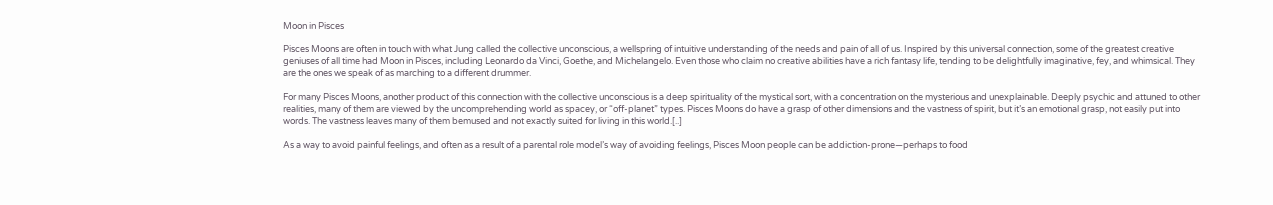Moon in Pisces

Pisces Moons are often in touch with what Jung called the collective unconscious, a wellspring of intuitive understanding of the needs and pain of all of us. Inspired by this universal connection, some of the greatest creative geniuses of all time had Moon in Pisces, including Leonardo da Vinci, Goethe, and Michelangelo. Even those who claim no creative abilities have a rich fantasy life, tending to be delightfully imaginative, fey, and whimsical. They are the ones we speak of as marching to a different drummer.

For many Pisces Moons, another product of this connection with the collective unconscious is a deep spirituality of the mystical sort, with a concentration on the mysterious and unexplainable. Deeply psychic and attuned to other realities, many of them are viewed by the uncomprehending world as spacey, or “off-planet” types. Pisces Moons do have a grasp of other dimensions and the vastness of spirit, but it’s an emotional grasp, not easily put into words. The vastness leaves many of them bemused and not exactly suited for living in this world.[..]

As a way to avoid painful feelings, and often as a result of a parental role model’s way of avoiding feelings, Pisces Moon people can be addiction-prone—perhaps to food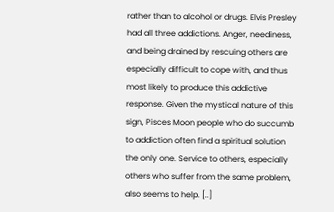rather than to alcohol or drugs. Elvis Presley had all three addictions. Anger, neediness, and being drained by rescuing others are especially difficult to cope with, and thus most likely to produce this addictive response. Given the mystical nature of this sign, Pisces Moon people who do succumb to addiction often find a spiritual solution the only one. Service to others, especially others who suffer from the same problem, also seems to help. [..]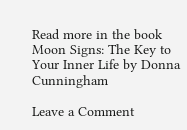Read more in the book Moon Signs: The Key to Your Inner Life by Donna Cunningham

Leave a Comment